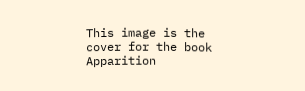This image is the cover for the book Apparition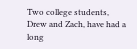Two college students, Drew and Zach, have had a long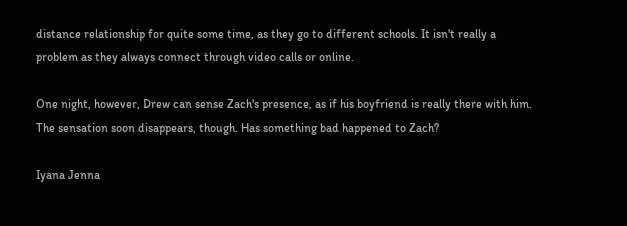distance relationship for quite some time, as they go to different schools. It isn't really a problem as they always connect through video calls or online.

One night, however, Drew can sense Zach's presence, as if his boyfriend is really there with him. The sensation soon disappears, though. Has something bad happened to Zach?

Iyana Jenna